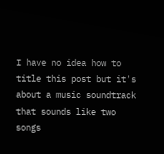I have no idea how to title this post but it's about a music soundtrack that sounds like two songs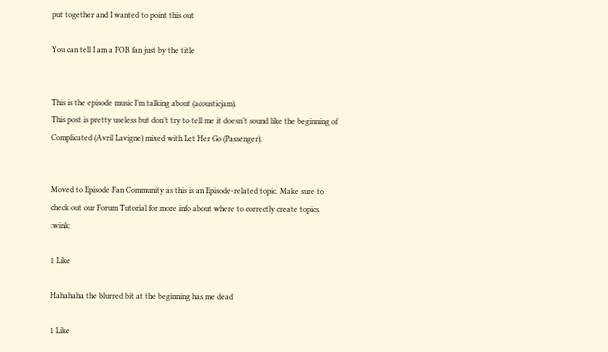put together and I wanted to point this out

You can tell I am a FOB fan just by the title


This is the episode music I’m talking about (acousticjam).
This post is pretty useless but don’t try to tell me it doesn’t sound like the beginning of Complicated (Avril Lavigne) mixed with Let Her Go (Passenger).


Moved to Episode Fan Community as this is an Episode-related topic. Make sure to check out our Forum Tutorial for more info about where to correctly create topics. :wink:

1 Like

Hahahaha the blurred bit at the beginning has me dead

1 Like